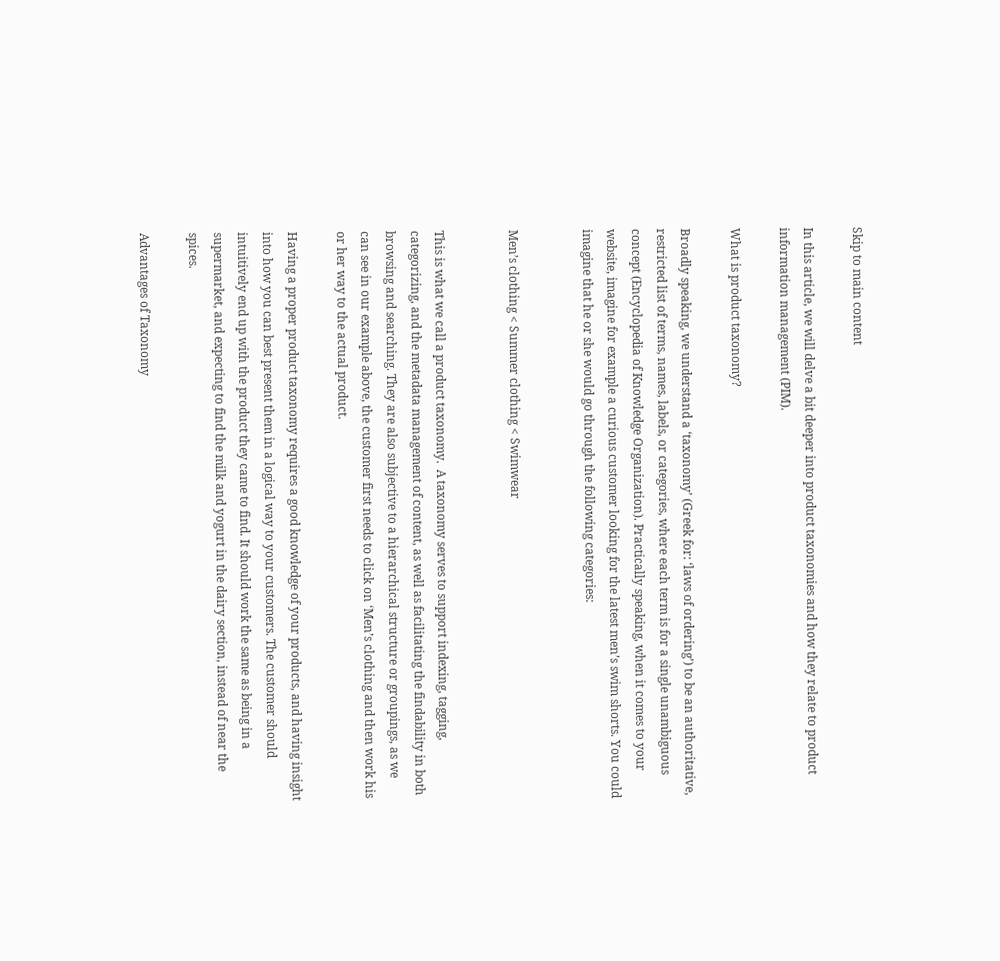Skip to main content

In this article, we will delve a bit deeper into product taxonomies and how they relate to product information management (PIM).

What is product taxonomy?

Broadly speaking, we understand a ‘taxonomy’ (Greek for: ‘laws of ordering’) to be an authoritative, restricted list of terms, names, labels, or categories, where each term is for a single unambiguous concept (Encyclopedia of Knowledge Organization). Practically speaking, when it comes to your website, imagine for example a curious customer looking for the latest men’s swim shorts. You could imagine that he or she would go through the following categories:


Men’s clothing < Summer clothing < Swimwear


This is what we call a product taxonomy.  A taxonomy serves to support indexing, tagging, categorizing, and the metadata management of content, as well as facilitating the findability in both browsing and searching. They are also subjective to a hierarchical structure or groupings, as we can see in our example above, the customer first needs to click on ‘Men’s clothing and then work his or her way to the actual product.

Having a proper product taxonomy requires a good knowledge of your products, and having insight into how you can best present them in a logical way to your customers. The customer should intuitively end up with the product they came to find. It should work the same as being in a supermarket, and expecting to find the milk and yogurt in the dairy section, instead of near the spices.

Advantages of Taxonomy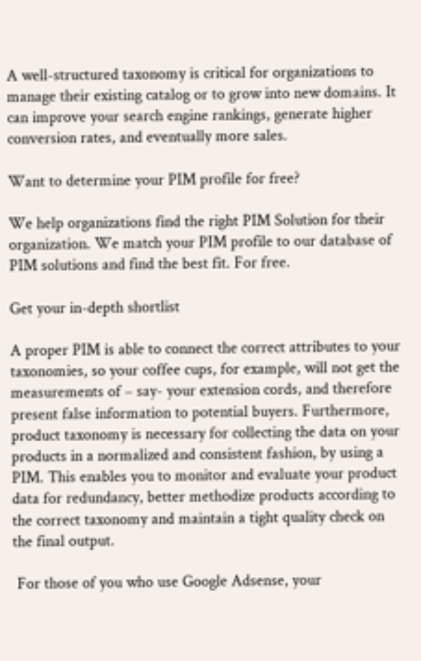A well-structured taxonomy is critical for organizations to manage their existing catalog or to grow into new domains. It can improve your search engine rankings, generate higher conversion rates, and eventually more sales.

Want to determine your PIM profile for free?

We help organizations find the right PIM Solution for their organization. We match your PIM profile to our database of PIM solutions and find the best fit. For free.

Get your in-depth shortlist

A proper PIM is able to connect the correct attributes to your taxonomies, so your coffee cups, for example, will not get the measurements of – say- your extension cords, and therefore present false information to potential buyers. Furthermore, product taxonomy is necessary for collecting the data on your products in a normalized and consistent fashion, by using a PIM. This enables you to monitor and evaluate your product data for redundancy, better methodize products according to the correct taxonomy and maintain a tight quality check on the final output.

 For those of you who use Google Adsense, your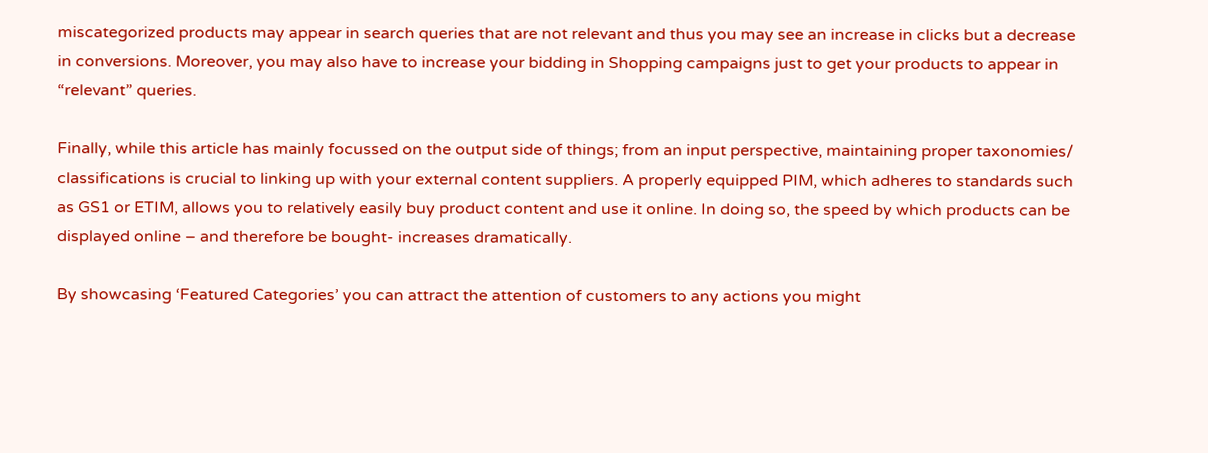miscategorized products may appear in search queries that are not relevant and thus you may see an increase in clicks but a decrease in conversions. Moreover, you may also have to increase your bidding in Shopping campaigns just to get your products to appear in “relevant” queries.

Finally, while this article has mainly focussed on the output side of things; from an input perspective, maintaining proper taxonomies/ classifications is crucial to linking up with your external content suppliers. A properly equipped PIM, which adheres to standards such as GS1 or ETIM, allows you to relatively easily buy product content and use it online. In doing so, the speed by which products can be displayed online – and therefore be bought- increases dramatically.

By showcasing ‘Featured Categories’ you can attract the attention of customers to any actions you might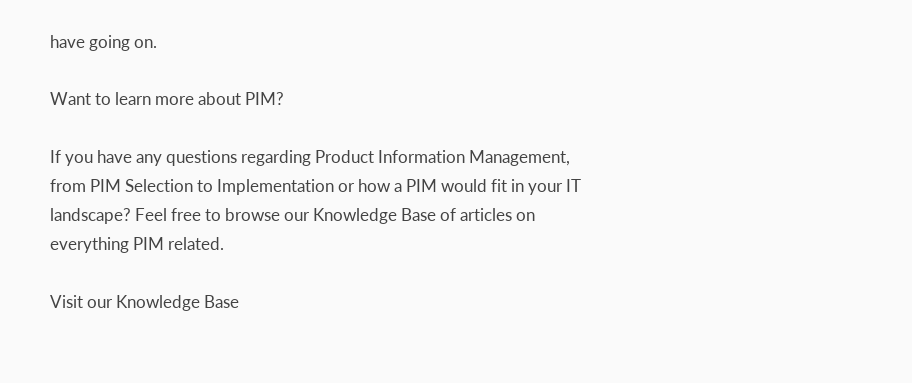have going on.

Want to learn more about PIM?

If you have any questions regarding Product Information Management, from PIM Selection to Implementation or how a PIM would fit in your IT landscape? Feel free to browse our Knowledge Base of articles on everything PIM related.

Visit our Knowledge Base